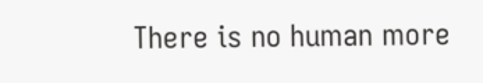There is no human more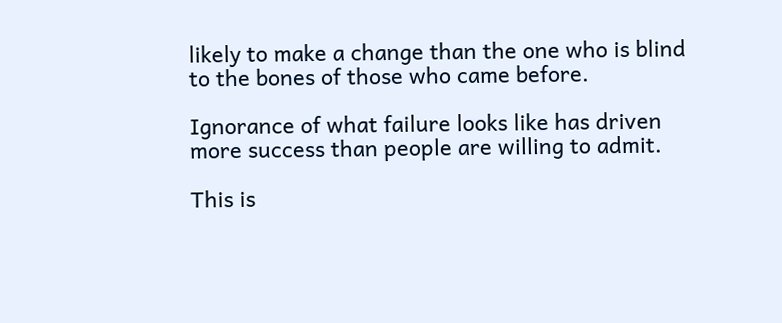likely to make a change than the one who is blind to the bones of those who came before.

Ignorance of what failure looks like has driven more success than people are willing to admit.

This is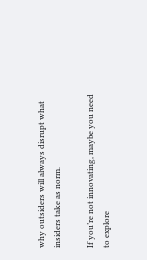why outsiders will always disrupt what insiders take as norm.

If you’re not innovating, maybe you need to explore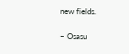new fields.

– Osasu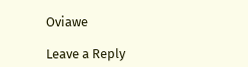Oviawe

Leave a Reply